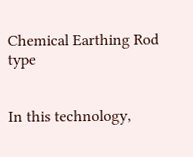Chemical Earthing Rod type


In this technology,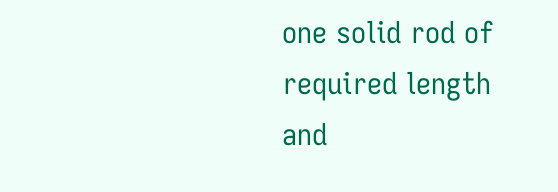one solid rod of required length and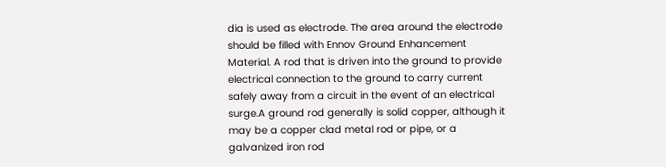dia is used as electrode. The area around the electrode should be filled with Ennov Ground Enhancement Material. A rod that is driven into the ground to provide electrical connection to the ground to carry current safely away from a circuit in the event of an electrical surge.A ground rod generally is solid copper, although it may be a copper clad metal rod or pipe, or a galvanized iron rod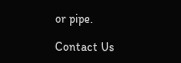or pipe.

Contact Us